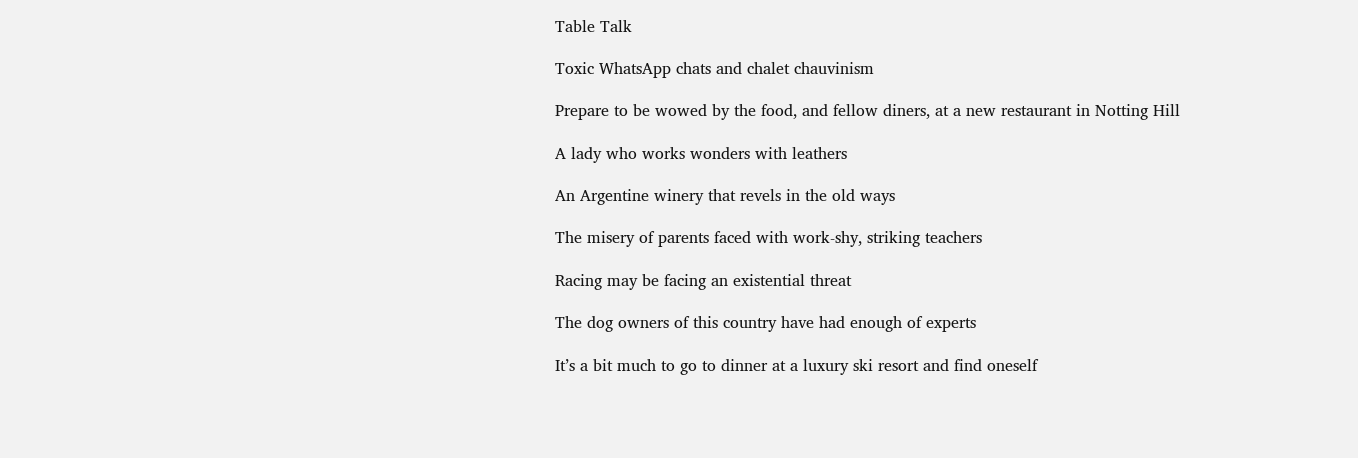Table Talk

Toxic WhatsApp chats and chalet chauvinism

Prepare to be wowed by the food, and fellow diners, at a new restaurant in Notting Hill

A lady who works wonders with leathers

An Argentine winery that revels in the old ways

The misery of parents faced with work-shy, striking teachers

Racing may be facing an existential threat

The dog owners of this country have had enough of experts

It’s a bit much to go to dinner at a luxury ski resort and find oneself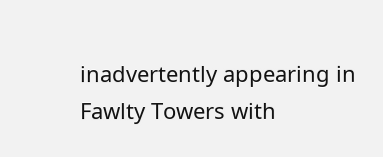inadvertently appearing in Fawlty Towers with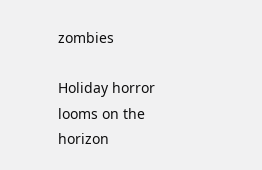zombies

Holiday horror looms on the horizon